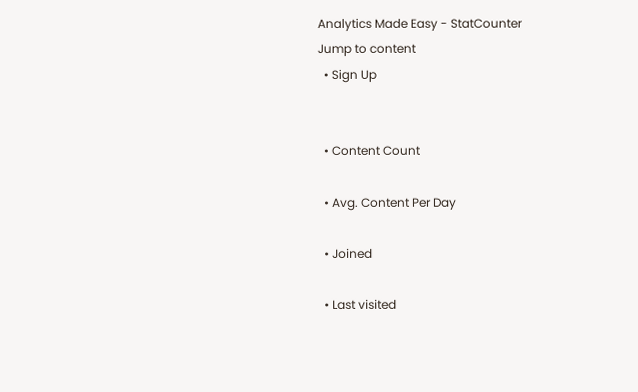Analytics Made Easy - StatCounter
Jump to content
  • Sign Up


  • Content Count

  • Avg. Content Per Day

  • Joined

  • Last visited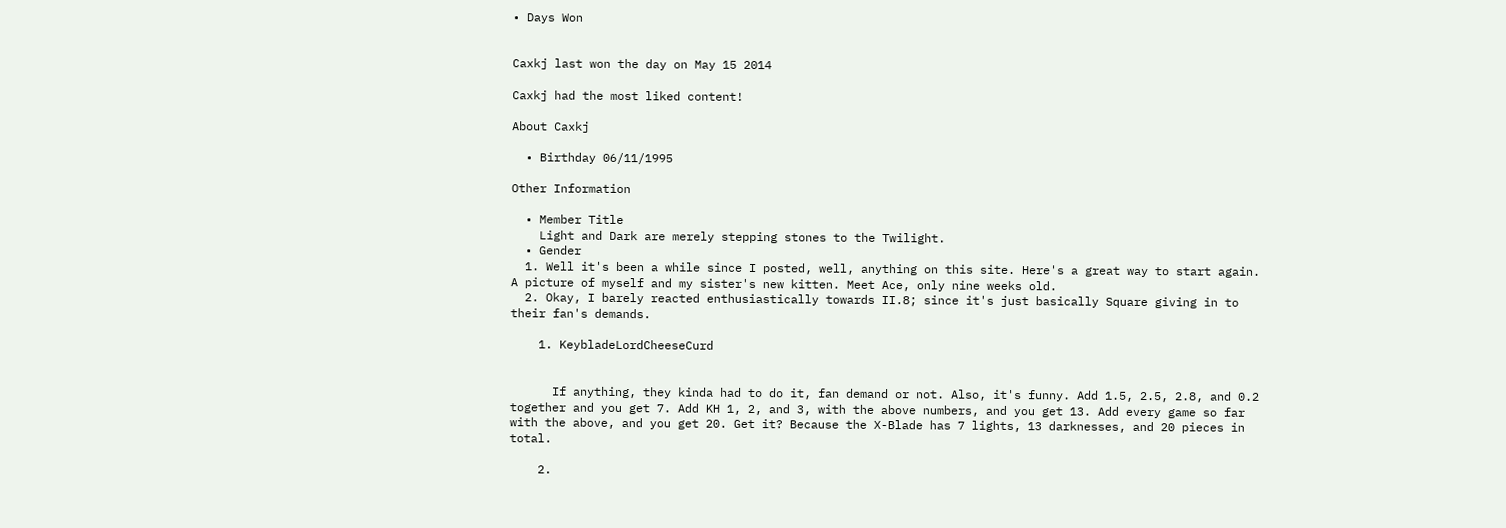• Days Won


Caxkj last won the day on May 15 2014

Caxkj had the most liked content!

About Caxkj

  • Birthday 06/11/1995

Other Information

  • Member Title
    Light and Dark are merely stepping stones to the Twilight.
  • Gender
  1. Well it's been a while since I posted, well, anything on this site. Here's a great way to start again. A picture of myself and my sister's new kitten. Meet Ace, only nine weeks old.
  2. Okay, I barely reacted enthusiastically towards II.8; since it's just basically Square giving in to their fan's demands.

    1. KeybladeLordCheeseCurd


      If anything, they kinda had to do it, fan demand or not. Also, it's funny. Add 1.5, 2.5, 2.8, and 0.2 together and you get 7. Add KH 1, 2, and 3, with the above numbers, and you get 13. Add every game so far with the above, and you get 20. Get it? Because the X-Blade has 7 lights, 13 darknesses, and 20 pieces in total.

    2.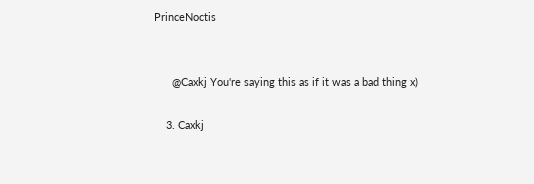PrinceNoctis


      @Caxkj You're saying this as if it was a bad thing x)

    3. Caxkj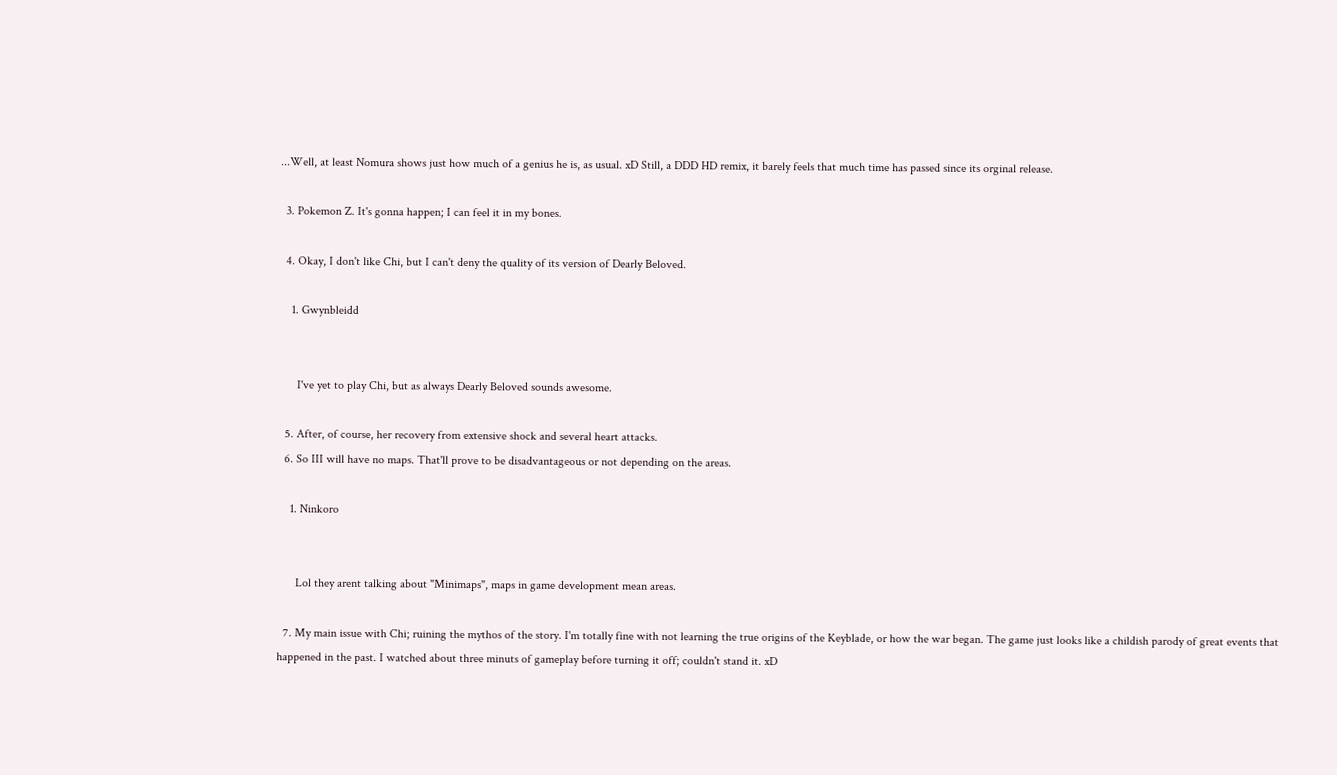...Well, at least Nomura shows just how much of a genius he is, as usual. xD Still, a DDD HD remix, it barely feels that much time has passed since its orginal release.

  3. Pokemon Z. It's gonna happen; I can feel it in my bones.

  4. Okay, I don't like Chi, but I can't deny the quality of its version of Dearly Beloved.

    1. Gwynbleidd


      I've yet to play Chi, but as always Dearly Beloved sounds awesome.

  5. After, of course, her recovery from extensive shock and several heart attacks.
  6. So III will have no maps. That'll prove to be disadvantageous or not depending on the areas.

    1. Ninkoro


      Lol they arent talking about "Minimaps", maps in game development mean areas.

  7. My main issue with Chi; ruining the mythos of the story. I'm totally fine with not learning the true origins of the Keyblade, or how the war began. The game just looks like a childish parody of great events that happened in the past. I watched about three minuts of gameplay before turning it off; couldn't stand it. xD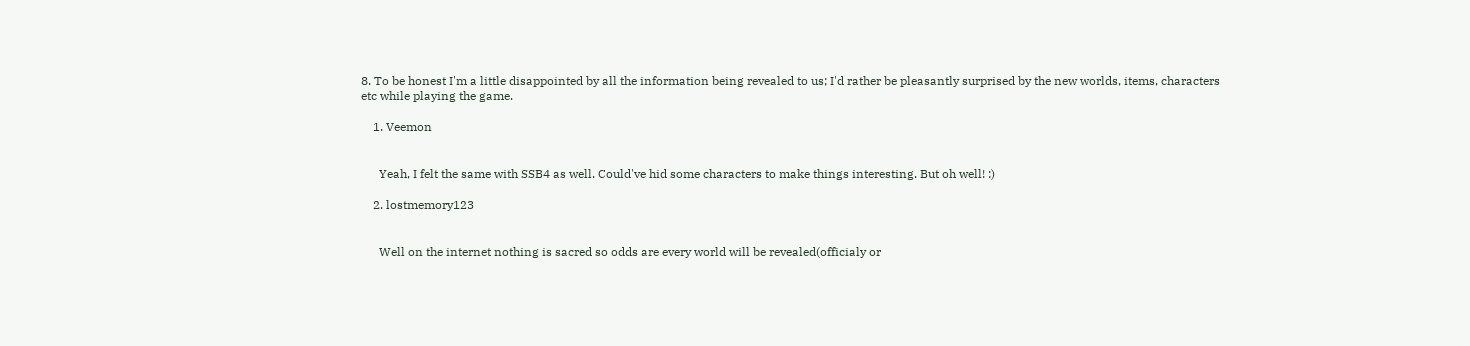8. To be honest I'm a little disappointed by all the information being revealed to us; I'd rather be pleasantly surprised by the new worlds, items, characters etc while playing the game.

    1. Veemon


      Yeah, I felt the same with SSB4 as well. Could've hid some characters to make things interesting. But oh well! :)

    2. lostmemory123


      Well on the internet nothing is sacred so odds are every world will be revealed(officialy or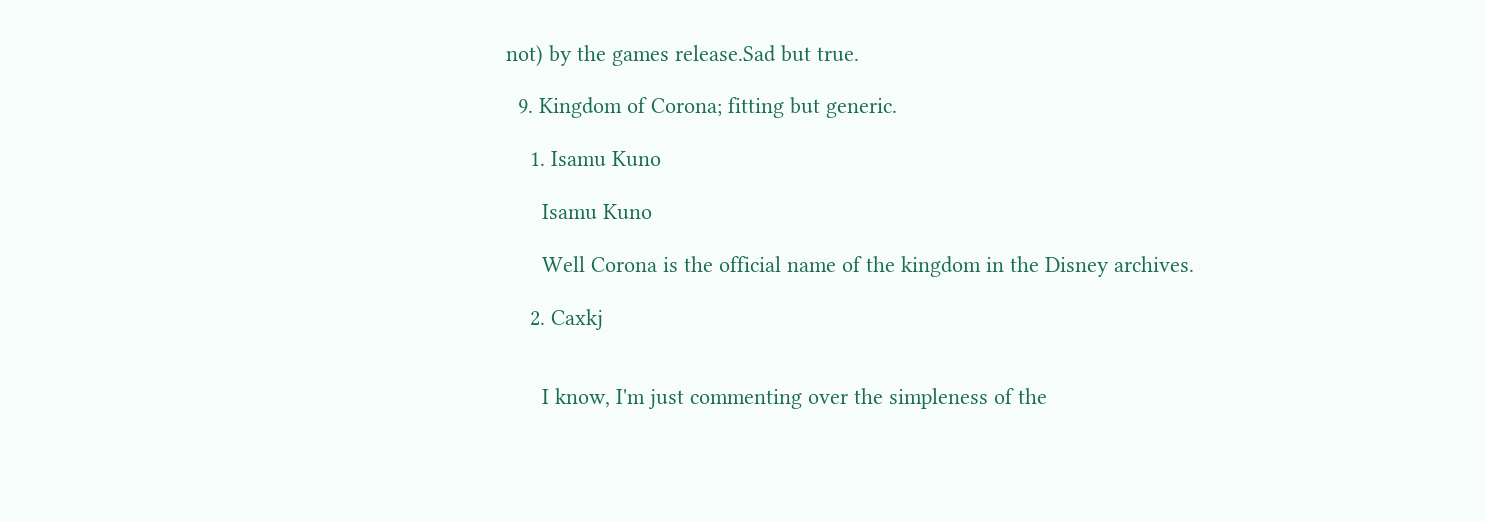not) by the games release.Sad but true.

  9. Kingdom of Corona; fitting but generic.

    1. Isamu Kuno

      Isamu Kuno

      Well Corona is the official name of the kingdom in the Disney archives.

    2. Caxkj


      I know, I'm just commenting over the simpleness of the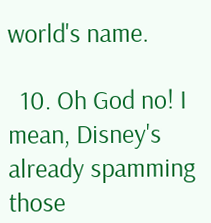world's name.

  10. Oh God no! I mean, Disney's already spamming those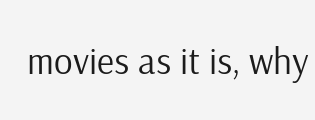movies as it is, why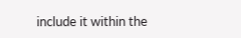include it within the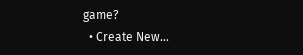game?
  • Create New...